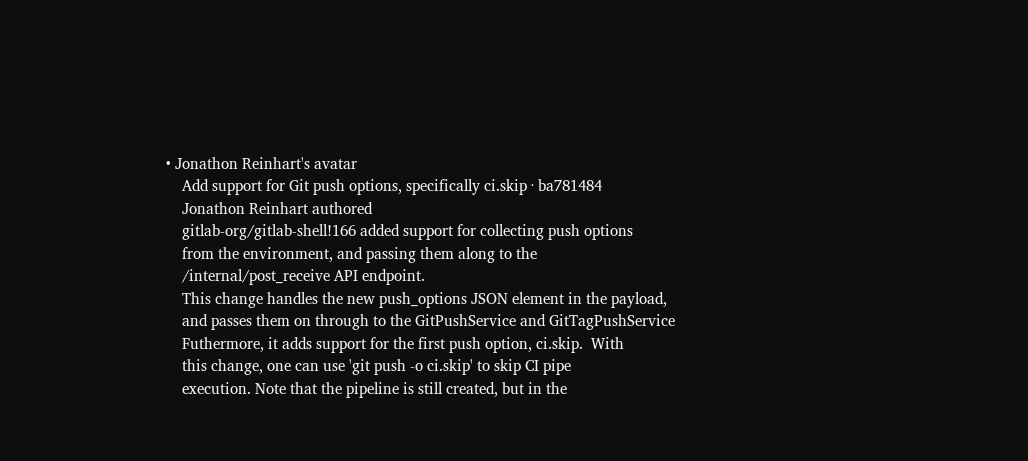• Jonathon Reinhart's avatar
    Add support for Git push options, specifically ci.skip · ba781484
    Jonathon Reinhart authored
    gitlab-org/gitlab-shell!166 added support for collecting push options
    from the environment, and passing them along to the
    /internal/post_receive API endpoint.
    This change handles the new push_options JSON element in the payload,
    and passes them on through to the GitPushService and GitTagPushService
    Futhermore, it adds support for the first push option, ci.skip.  With
    this change, one can use 'git push -o ci.skip' to skip CI pipe
    execution. Note that the pipeline is still created, but in the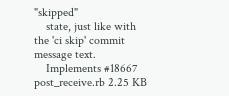"skipped"
    state, just like with the 'ci skip' commit message text.
    Implements #18667
post_receive.rb 2.25 KB